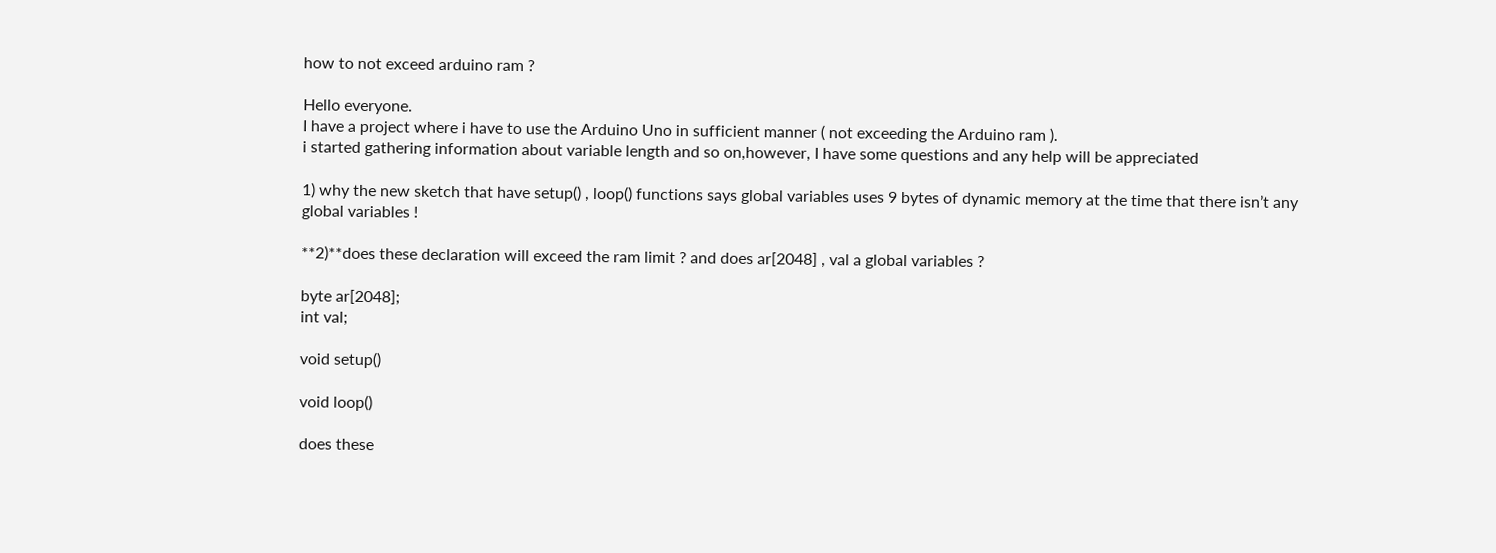how to not exceed arduino ram ?

Hello everyone.
I have a project where i have to use the Arduino Uno in sufficient manner ( not exceeding the Arduino ram ).
i started gathering information about variable length and so on,however, I have some questions and any help will be appreciated

1) why the new sketch that have setup() , loop() functions says global variables uses 9 bytes of dynamic memory at the time that there isn’t any global variables !

**2)**does these declaration will exceed the ram limit ? and does ar[2048] , val a global variables ?

byte ar[2048];
int val;

void setup()

void loop()

does these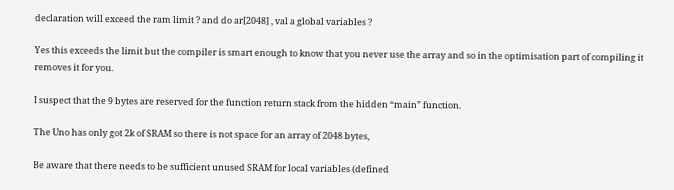declaration will exceed the ram limit ? and do ar[2048] , val a global variables ?

Yes this exceeds the limit but the compiler is smart enough to know that you never use the array and so in the optimisation part of compiling it removes it for you.

I suspect that the 9 bytes are reserved for the function return stack from the hidden “main” function.

The Uno has only got 2k of SRAM so there is not space for an array of 2048 bytes,

Be aware that there needs to be sufficient unused SRAM for local variables (defined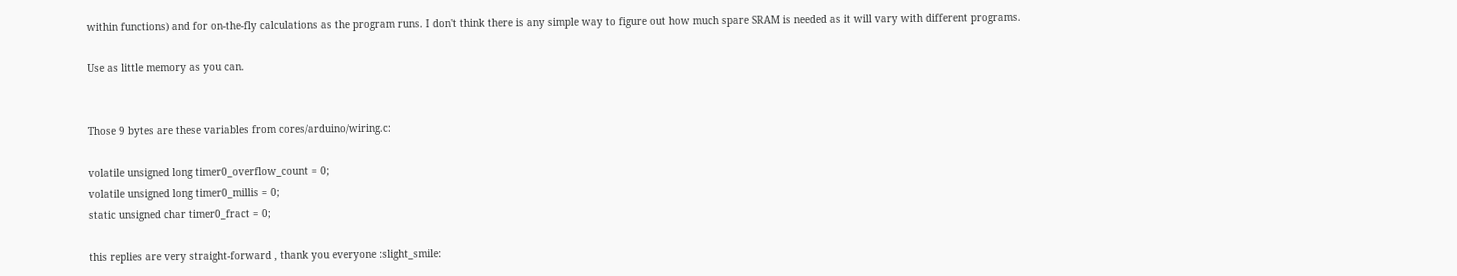within functions) and for on-the-fly calculations as the program runs. I don't think there is any simple way to figure out how much spare SRAM is needed as it will vary with different programs.

Use as little memory as you can.


Those 9 bytes are these variables from cores/arduino/wiring.c:

volatile unsigned long timer0_overflow_count = 0;
volatile unsigned long timer0_millis = 0;
static unsigned char timer0_fract = 0;

this replies are very straight-forward , thank you everyone :slight_smile: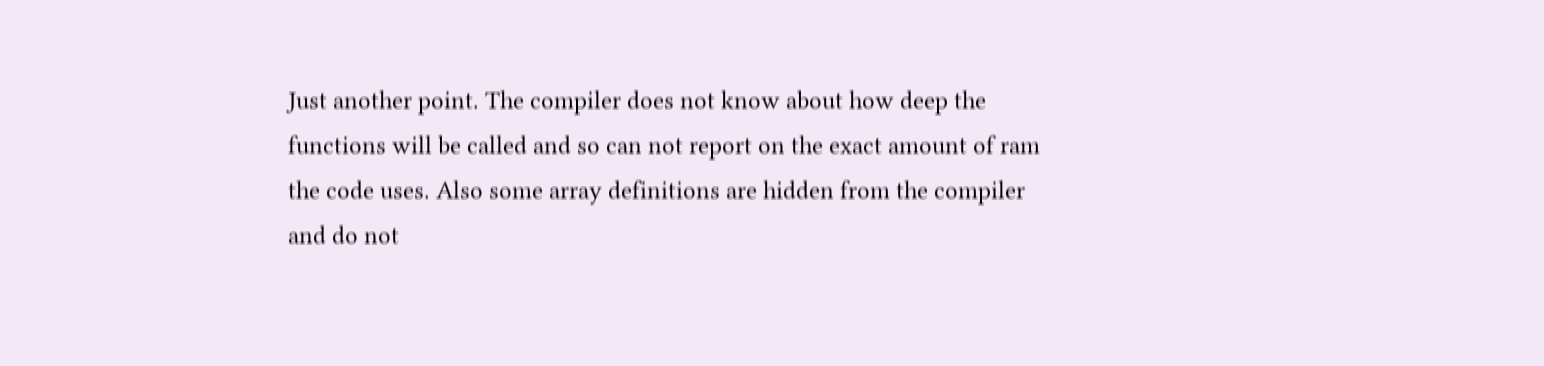Just another point. The compiler does not know about how deep the functions will be called and so can not report on the exact amount of ram the code uses. Also some array definitions are hidden from the compiler and do not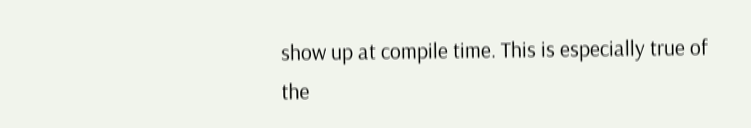show up at compile time. This is especially true of the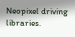Neopixel driving libraries.